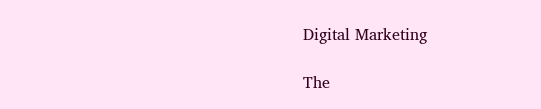Digital Marketing

The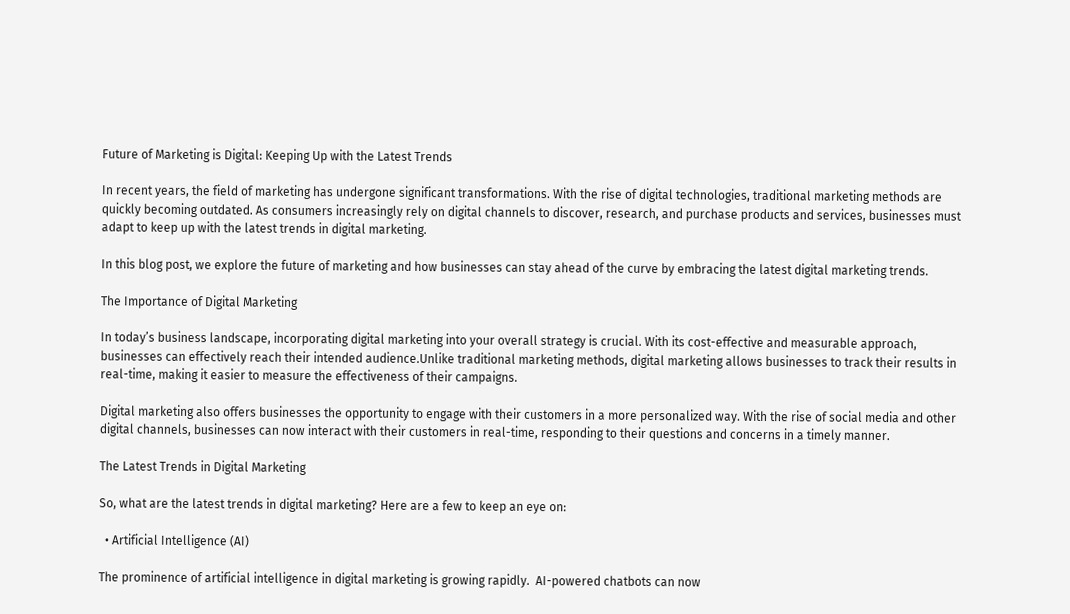Future of Marketing is Digital: Keeping Up with the Latest Trends

In recent years, the field of marketing has undergone significant transformations. With the rise of digital technologies, traditional marketing methods are quickly becoming outdated. As consumers increasingly rely on digital channels to discover, research, and purchase products and services, businesses must adapt to keep up with the latest trends in digital marketing.

In this blog post, we explore the future of marketing and how businesses can stay ahead of the curve by embracing the latest digital marketing trends.

The Importance of Digital Marketing

In today’s business landscape, incorporating digital marketing into your overall strategy is crucial. With its cost-effective and measurable approach, businesses can effectively reach their intended audience.Unlike traditional marketing methods, digital marketing allows businesses to track their results in real-time, making it easier to measure the effectiveness of their campaigns.

Digital marketing also offers businesses the opportunity to engage with their customers in a more personalized way. With the rise of social media and other digital channels, businesses can now interact with their customers in real-time, responding to their questions and concerns in a timely manner.

The Latest Trends in Digital Marketing

So, what are the latest trends in digital marketing? Here are a few to keep an eye on:

  • Artificial Intelligence (AI)

The prominence of artificial intelligence in digital marketing is growing rapidly.  AI-powered chatbots can now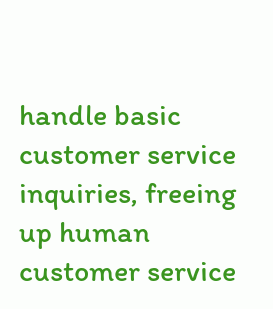handle basic customer service inquiries, freeing up human customer service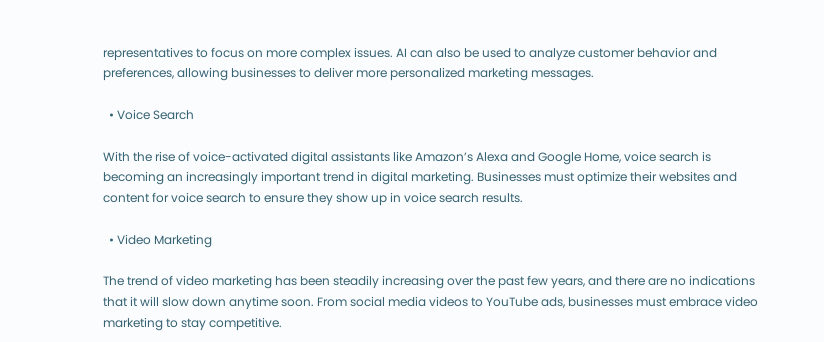representatives to focus on more complex issues. AI can also be used to analyze customer behavior and preferences, allowing businesses to deliver more personalized marketing messages.

  • Voice Search

With the rise of voice-activated digital assistants like Amazon’s Alexa and Google Home, voice search is becoming an increasingly important trend in digital marketing. Businesses must optimize their websites and content for voice search to ensure they show up in voice search results.

  • Video Marketing

The trend of video marketing has been steadily increasing over the past few years, and there are no indications that it will slow down anytime soon. From social media videos to YouTube ads, businesses must embrace video marketing to stay competitive.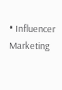• Influencer Marketing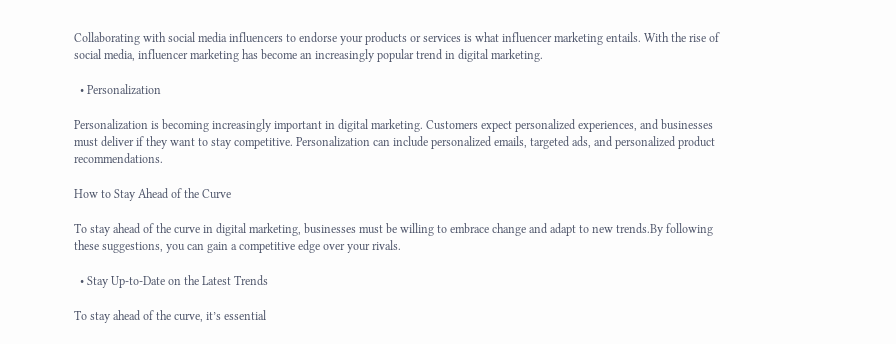Collaborating with social media influencers to endorse your products or services is what influencer marketing entails. With the rise of social media, influencer marketing has become an increasingly popular trend in digital marketing.

  • Personalization

Personalization is becoming increasingly important in digital marketing. Customers expect personalized experiences, and businesses must deliver if they want to stay competitive. Personalization can include personalized emails, targeted ads, and personalized product recommendations.

How to Stay Ahead of the Curve

To stay ahead of the curve in digital marketing, businesses must be willing to embrace change and adapt to new trends.By following these suggestions, you can gain a competitive edge over your rivals.

  • Stay Up-to-Date on the Latest Trends

To stay ahead of the curve, it’s essential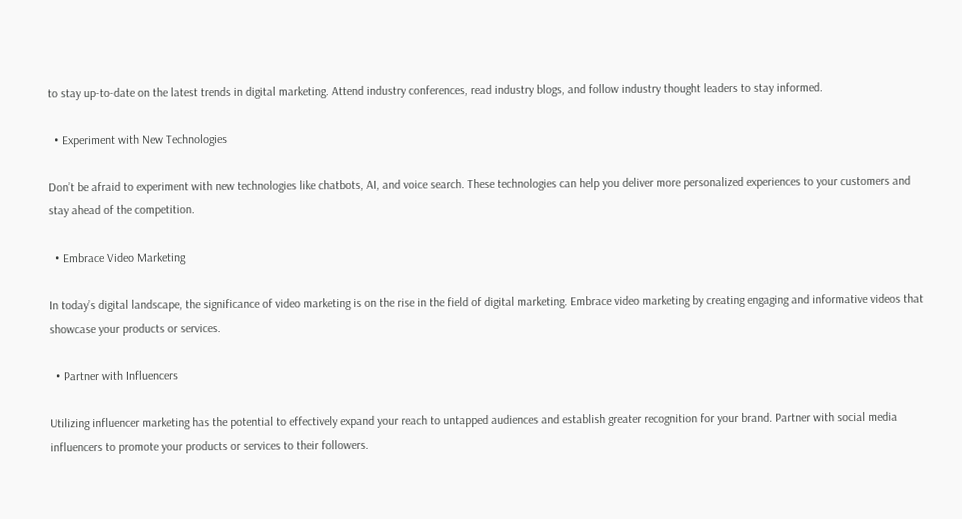to stay up-to-date on the latest trends in digital marketing. Attend industry conferences, read industry blogs, and follow industry thought leaders to stay informed.

  • Experiment with New Technologies

Don’t be afraid to experiment with new technologies like chatbots, AI, and voice search. These technologies can help you deliver more personalized experiences to your customers and stay ahead of the competition.

  • Embrace Video Marketing

In today’s digital landscape, the significance of video marketing is on the rise in the field of digital marketing. Embrace video marketing by creating engaging and informative videos that showcase your products or services.

  • Partner with Influencers

Utilizing influencer marketing has the potential to effectively expand your reach to untapped audiences and establish greater recognition for your brand. Partner with social media influencers to promote your products or services to their followers.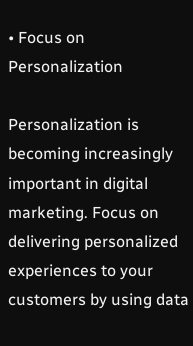• Focus on Personalization

Personalization is becoming increasingly important in digital marketing. Focus on delivering personalized experiences to your customers by using data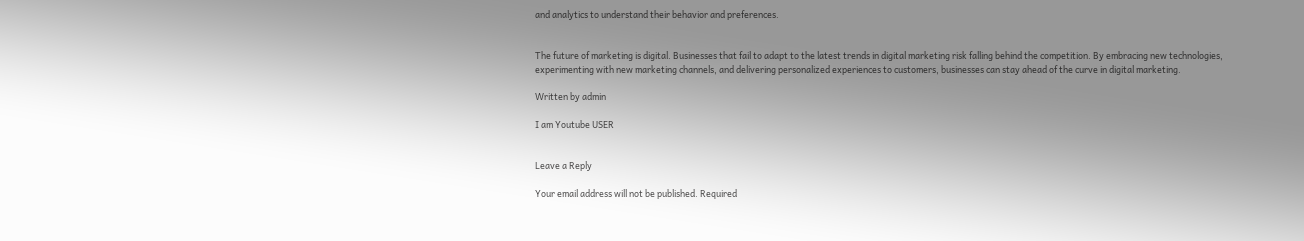and analytics to understand their behavior and preferences.


The future of marketing is digital. Businesses that fail to adapt to the latest trends in digital marketing risk falling behind the competition. By embracing new technologies, experimenting with new marketing channels, and delivering personalized experiences to customers, businesses can stay ahead of the curve in digital marketing.

Written by admin

I am Youtube USER


Leave a Reply

Your email address will not be published. Required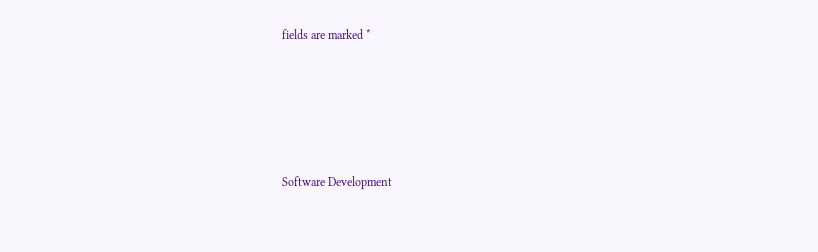fields are marked *





Software Development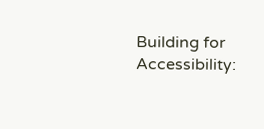Building for Accessibility: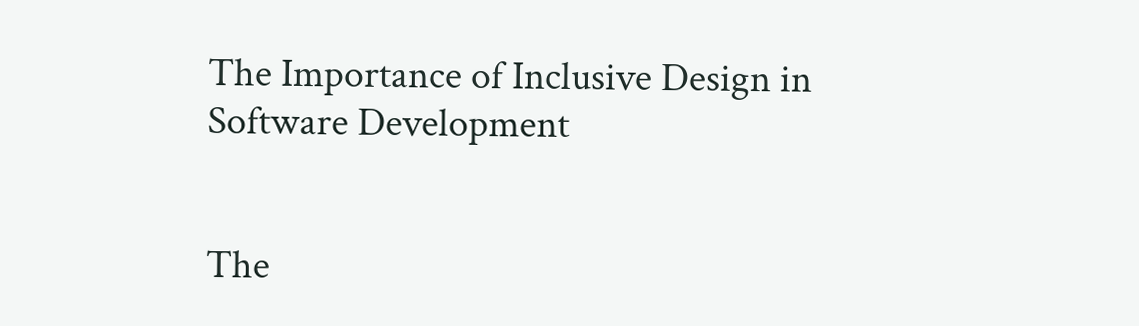The Importance of Inclusive Design in Software Development


The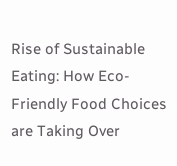Rise of Sustainable Eating: How Eco-Friendly Food Choices are Taking Over